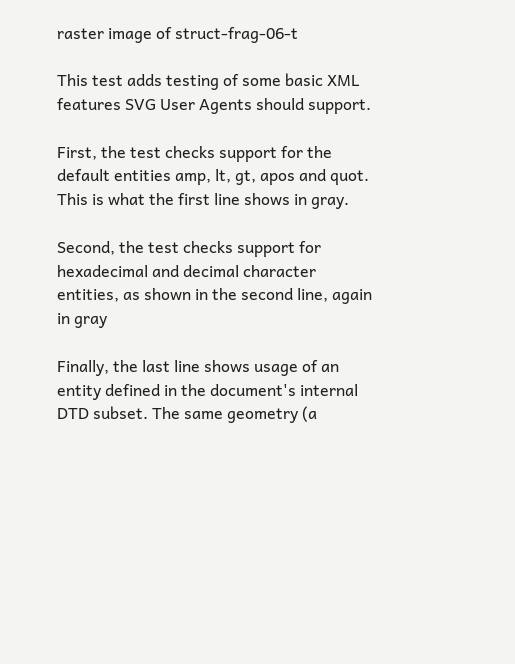raster image of struct-frag-06-t

This test adds testing of some basic XML features SVG User Agents should support.

First, the test checks support for the default entities amp, lt, gt, apos and quot. This is what the first line shows in gray.

Second, the test checks support for hexadecimal and decimal character entities, as shown in the second line, again in gray

Finally, the last line shows usage of an entity defined in the document's internal DTD subset. The same geometry (a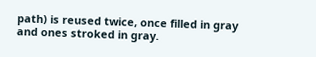path) is reused twice, once filled in gray and ones stroked in gray.